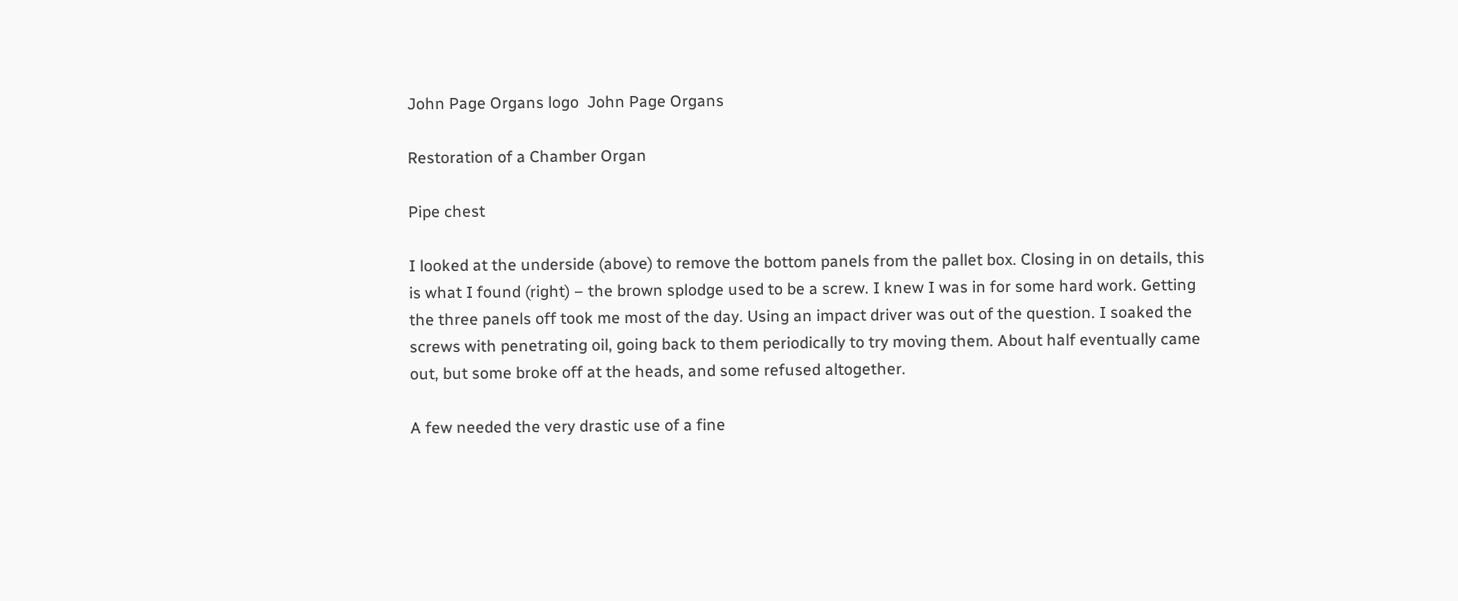John Page Organs logo  John Page Organs

Restoration of a Chamber Organ

Pipe chest

I looked at the underside (above) to remove the bottom panels from the pallet box. Closing in on details, this is what I found (right) – the brown splodge used to be a screw. I knew I was in for some hard work. Getting the three panels off took me most of the day. Using an impact driver was out of the question. I soaked the screws with penetrating oil, going back to them periodically to try moving them. About half eventually came out, but some broke off at the heads, and some refused altogether.

A few needed the very drastic use of a fine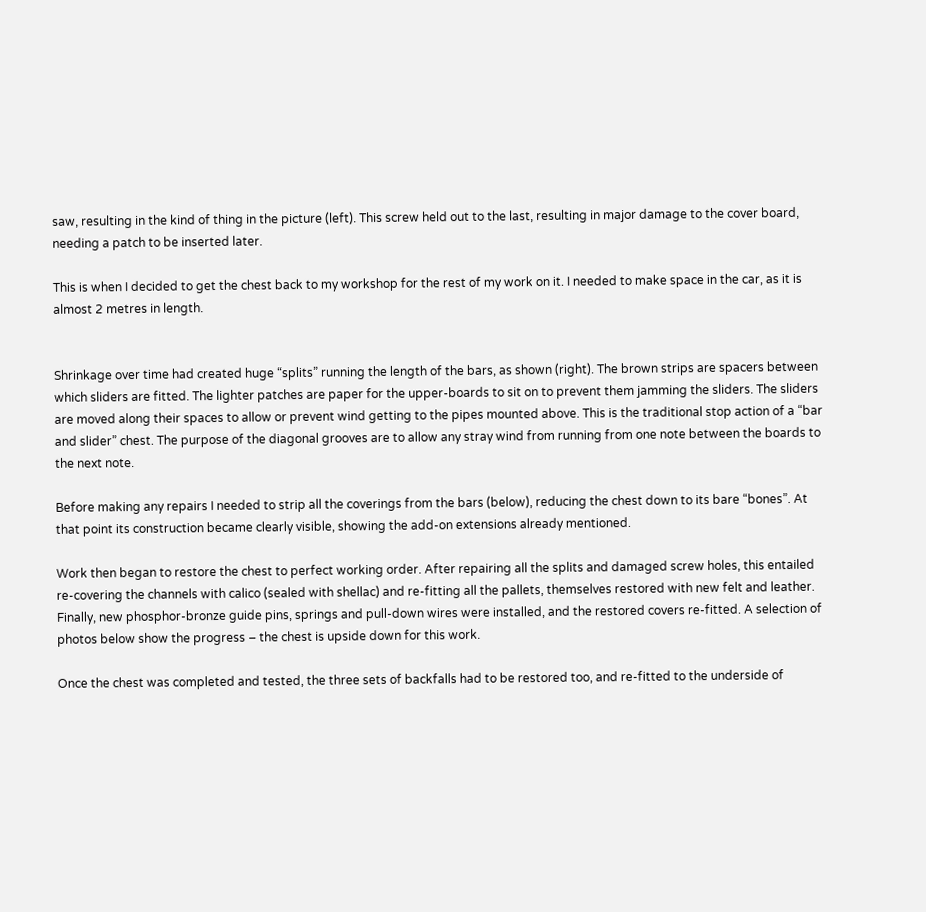saw, resulting in the kind of thing in the picture (left). This screw held out to the last, resulting in major damage to the cover board, needing a patch to be inserted later.

This is when I decided to get the chest back to my workshop for the rest of my work on it. I needed to make space in the car, as it is almost 2 metres in length.


Shrinkage over time had created huge “splits” running the length of the bars, as shown (right). The brown strips are spacers between which sliders are fitted. The lighter patches are paper for the upper-boards to sit on to prevent them jamming the sliders. The sliders are moved along their spaces to allow or prevent wind getting to the pipes mounted above. This is the traditional stop action of a “bar and slider” chest. The purpose of the diagonal grooves are to allow any stray wind from running from one note between the boards to the next note.

Before making any repairs I needed to strip all the coverings from the bars (below), reducing the chest down to its bare “bones”. At that point its construction became clearly visible, showing the add-on extensions already mentioned.

Work then began to restore the chest to perfect working order. After repairing all the splits and damaged screw holes, this entailed re-covering the channels with calico (sealed with shellac) and re-fitting all the pallets, themselves restored with new felt and leather. Finally, new phosphor-bronze guide pins, springs and pull-down wires were installed, and the restored covers re-fitted. A selection of photos below show the progress – the chest is upside down for this work.

Once the chest was completed and tested, the three sets of backfalls had to be restored too, and re-fitted to the underside of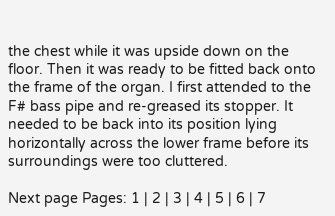the chest while it was upside down on the floor. Then it was ready to be fitted back onto the frame of the organ. I first attended to the F# bass pipe and re-greased its stopper. It needed to be back into its position lying horizontally across the lower frame before its surroundings were too cluttered.

Next page Pages: 1 | 2 | 3 | 4 | 5 | 6 | 7